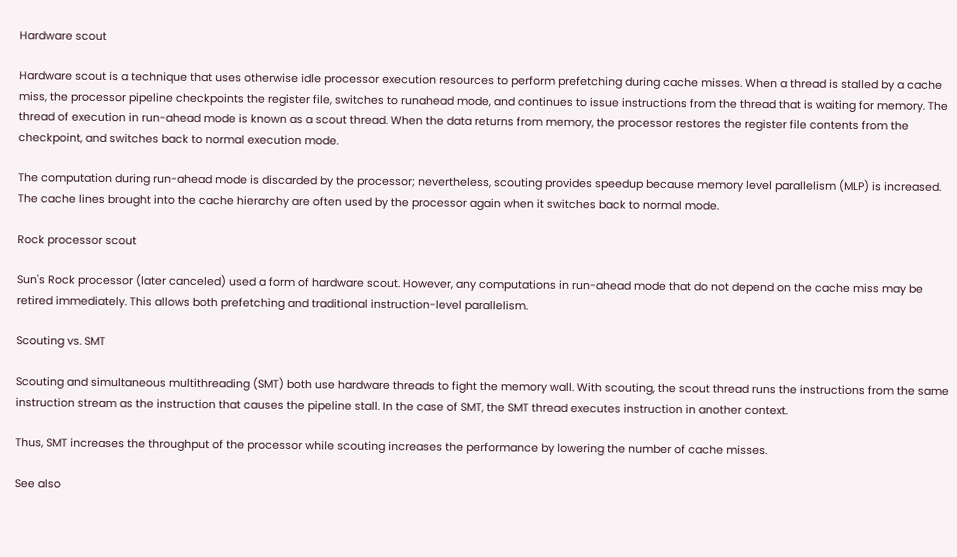Hardware scout

Hardware scout is a technique that uses otherwise idle processor execution resources to perform prefetching during cache misses. When a thread is stalled by a cache miss, the processor pipeline checkpoints the register file, switches to runahead mode, and continues to issue instructions from the thread that is waiting for memory. The thread of execution in run-ahead mode is known as a scout thread. When the data returns from memory, the processor restores the register file contents from the checkpoint, and switches back to normal execution mode.

The computation during run-ahead mode is discarded by the processor; nevertheless, scouting provides speedup because memory level parallelism (MLP) is increased. The cache lines brought into the cache hierarchy are often used by the processor again when it switches back to normal mode.

Rock processor scout

Sun's Rock processor (later canceled) used a form of hardware scout. However, any computations in run-ahead mode that do not depend on the cache miss may be retired immediately. This allows both prefetching and traditional instruction-level parallelism.

Scouting vs. SMT

Scouting and simultaneous multithreading (SMT) both use hardware threads to fight the memory wall. With scouting, the scout thread runs the instructions from the same instruction stream as the instruction that causes the pipeline stall. In the case of SMT, the SMT thread executes instruction in another context.

Thus, SMT increases the throughput of the processor while scouting increases the performance by lowering the number of cache misses.

See also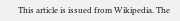This article is issued from Wikipedia. The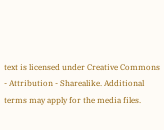text is licensed under Creative Commons - Attribution - Sharealike. Additional terms may apply for the media files.